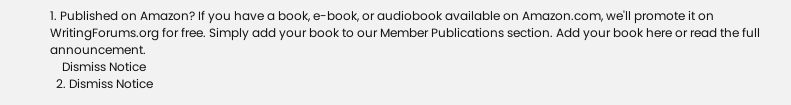1. Published on Amazon? If you have a book, e-book, or audiobook available on Amazon.com, we'll promote it on WritingForums.org for free. Simply add your book to our Member Publications section. Add your book here or read the full announcement.
    Dismiss Notice
  2. Dismiss Notice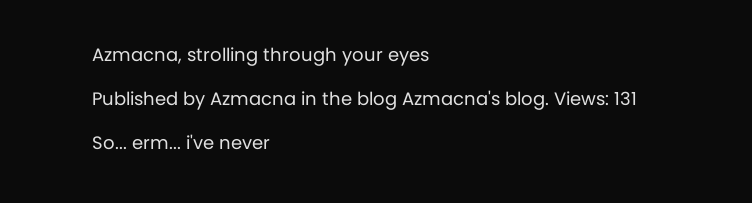Azmacna, strolling through your eyes

Published by Azmacna in the blog Azmacna's blog. Views: 131

So... erm... i've never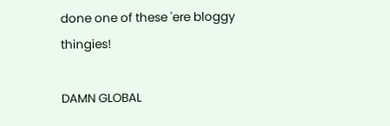done one of these 'ere bloggy thingies!

DAMN GLOBAL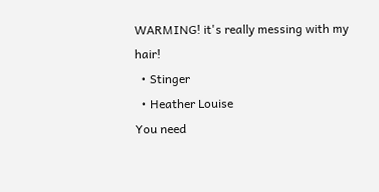WARMING! it's really messing with my hair!
  • Stinger
  • Heather Louise
You need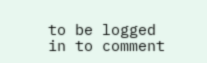to be logged in to comment